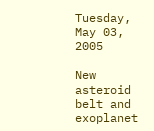Tuesday, May 03, 2005

New asteroid belt and exoplanet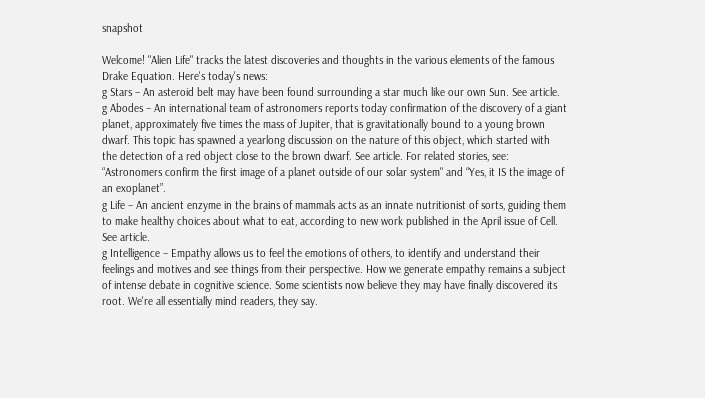snapshot

Welcome! "Alien Life" tracks the latest discoveries and thoughts in the various elements of the famous Drake Equation. Here's today's news:
g Stars – An asteroid belt may have been found surrounding a star much like our own Sun. See article.
g Abodes – An international team of astronomers reports today confirmation of the discovery of a giant planet, approximately five times the mass of Jupiter, that is gravitationally bound to a young brown dwarf. This topic has spawned a yearlong discussion on the nature of this object, which started with the detection of a red object close to the brown dwarf. See article. For related stories, see: “Astronomers confirm the first image of a planet outside of our solar system" and “Yes, it IS the image of an exoplanet”.
g Life – An ancient enzyme in the brains of mammals acts as an innate nutritionist of sorts, guiding them to make healthy choices about what to eat, according to new work published in the April issue of Cell. See article.
g Intelligence – Empathy allows us to feel the emotions of others, to identify and understand their feelings and motives and see things from their perspective. How we generate empathy remains a subject of intense debate in cognitive science. Some scientists now believe they may have finally discovered its root. We're all essentially mind readers, they say.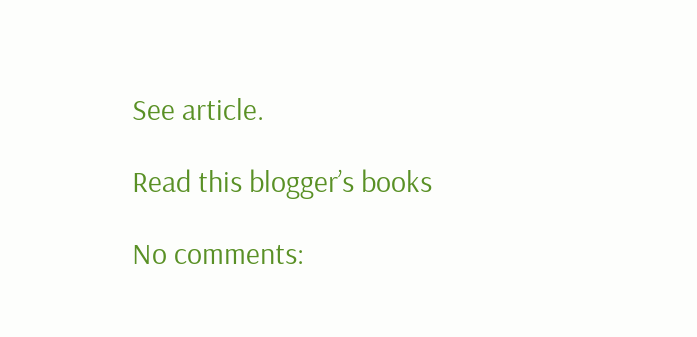See article.

Read this blogger’s books

No comments: